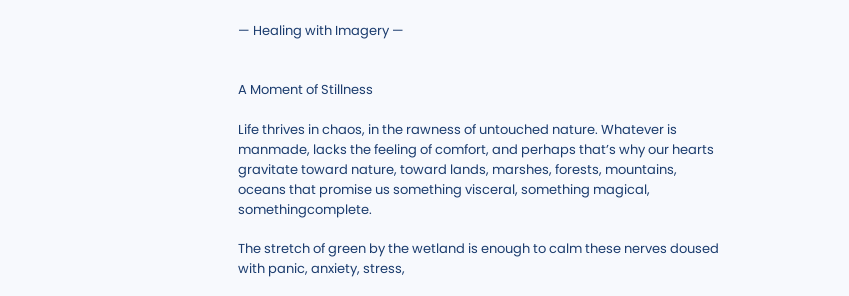— Healing with Imagery —


A Moment of Stillness

Life thrives in chaos, in the rawness of untouched nature. Whatever is manmade, lacks the feeling of comfort, and perhaps that’s why our hearts gravitate toward nature, toward lands, marshes, forests, mountains, oceans that promise us something visceral, something magical, somethingcomplete.

The stretch of green by the wetland is enough to calm these nerves doused with panic, anxiety, stress,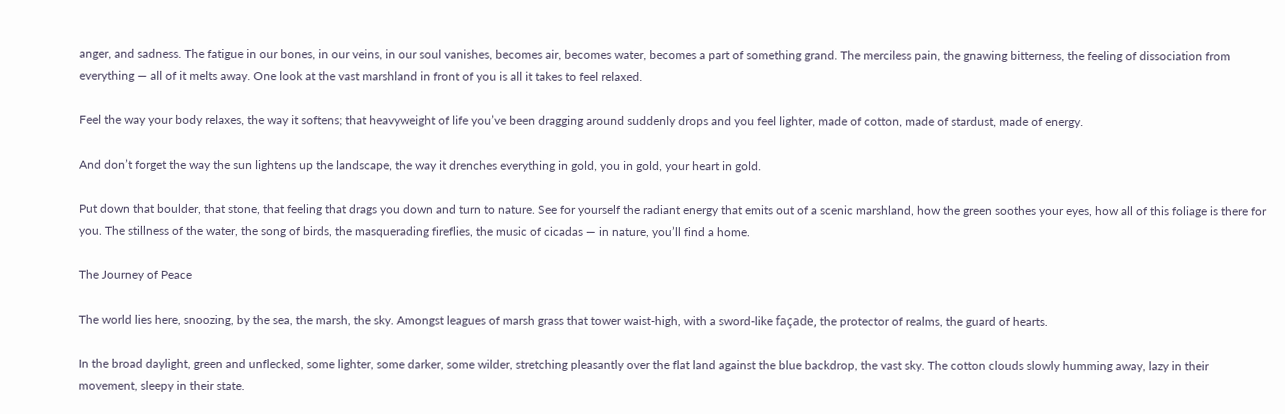anger, and sadness. The fatigue in our bones, in our veins, in our soul vanishes, becomes air, becomes water, becomes a part of something grand. The merciless pain, the gnawing bitterness, the feeling of dissociation from everything — all of it melts away. One look at the vast marshland in front of you is all it takes to feel relaxed.

Feel the way your body relaxes, the way it softens; that heavyweight of life you’ve been dragging around suddenly drops and you feel lighter, made of cotton, made of stardust, made of energy.

And don’t forget the way the sun lightens up the landscape, the way it drenches everything in gold, you in gold, your heart in gold.

Put down that boulder, that stone, that feeling that drags you down and turn to nature. See for yourself the radiant energy that emits out of a scenic marshland, how the green soothes your eyes, how all of this foliage is there for you. The stillness of the water, the song of birds, the masquerading fireflies, the music of cicadas — in nature, you’ll find a home.

The Journey of Peace

The world lies here, snoozing, by the sea, the marsh, the sky. Amongst leagues of marsh grass that tower waist-high, with a sword-like façade, the protector of realms, the guard of hearts.

In the broad daylight, green and unflecked, some lighter, some darker, some wilder, stretching pleasantly over the flat land against the blue backdrop, the vast sky. The cotton clouds slowly humming away, lazy in their movement, sleepy in their state.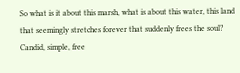So what is it about this marsh, what is about this water, this land that seemingly stretches forever that suddenly frees the soul? Candid, simple, free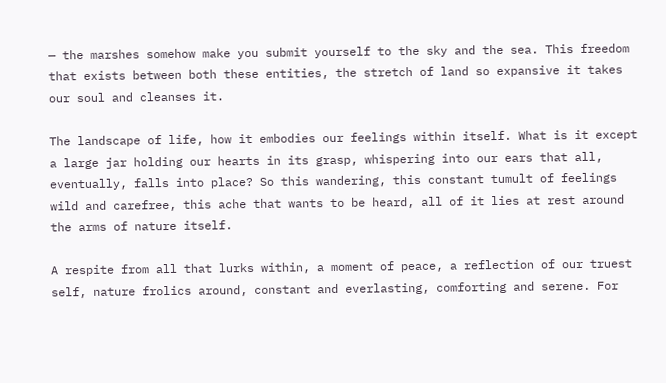— the marshes somehow make you submit yourself to the sky and the sea. This freedom that exists between both these entities, the stretch of land so expansive it takes our soul and cleanses it.

The landscape of life, how it embodies our feelings within itself. What is it except a large jar holding our hearts in its grasp, whispering into our ears that all, eventually, falls into place? So this wandering, this constant tumult of feelings wild and carefree, this ache that wants to be heard, all of it lies at rest around the arms of nature itself.

A respite from all that lurks within, a moment of peace, a reflection of our truest self, nature frolics around, constant and everlasting, comforting and serene. For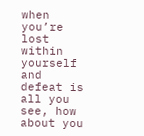when you’re lost within yourself and defeat is all you see, how about you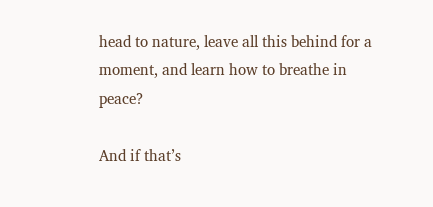head to nature, leave all this behind for a moment, and learn how to breathe in peace?

And if that’s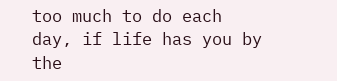too much to do each day, if life has you by the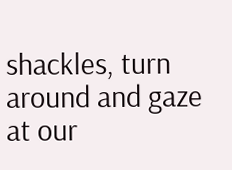shackles, turn around and gaze at our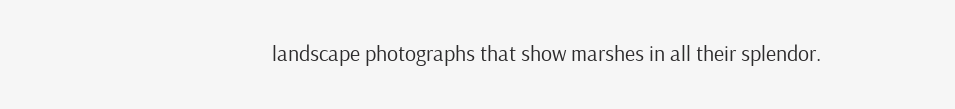landscape photographs that show marshes in all their splendor.